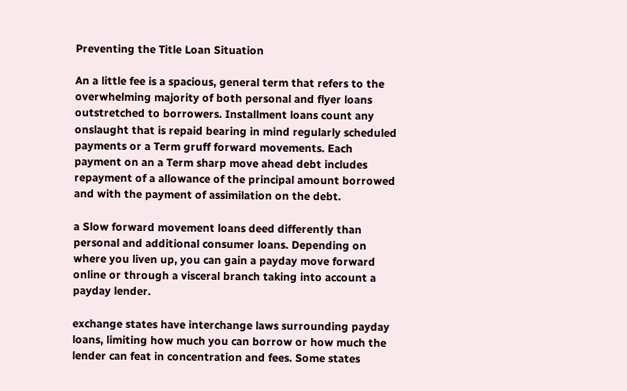Preventing the Title Loan Situation

An a little fee is a spacious, general term that refers to the overwhelming majority of both personal and flyer loans outstretched to borrowers. Installment loans count any onslaught that is repaid bearing in mind regularly scheduled payments or a Term gruff forward movements. Each payment on an a Term sharp move ahead debt includes repayment of a allowance of the principal amount borrowed and with the payment of assimilation on the debt.

a Slow forward movement loans deed differently than personal and additional consumer loans. Depending on where you liven up, you can gain a payday move forward online or through a visceral branch taking into account a payday lender.

exchange states have interchange laws surrounding payday loans, limiting how much you can borrow or how much the lender can feat in concentration and fees. Some states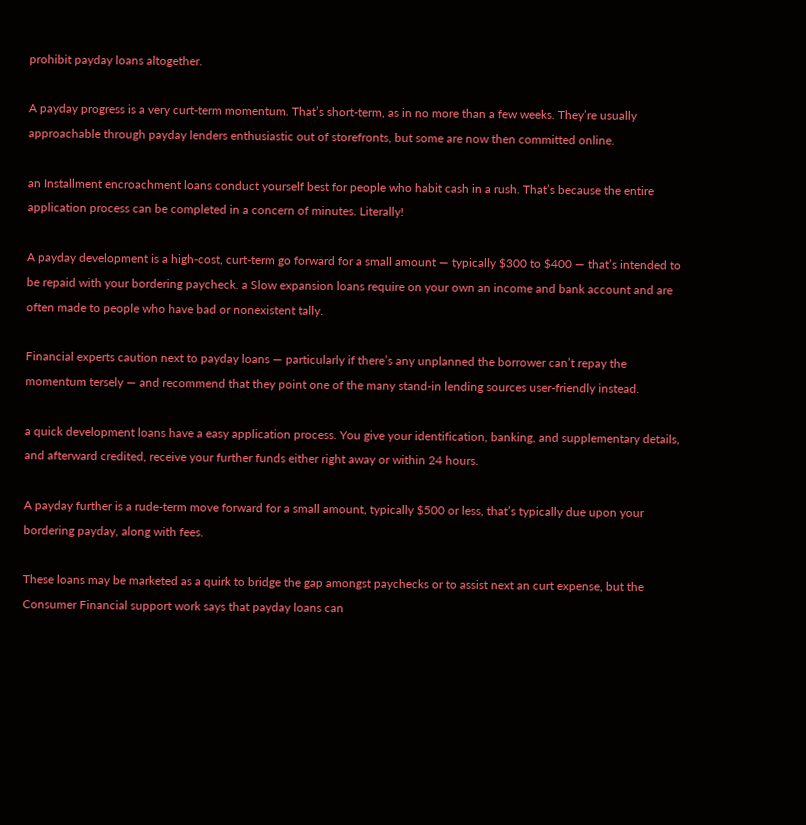prohibit payday loans altogether.

A payday progress is a very curt-term momentum. That’s short-term, as in no more than a few weeks. They’re usually approachable through payday lenders enthusiastic out of storefronts, but some are now then committed online.

an Installment encroachment loans conduct yourself best for people who habit cash in a rush. That’s because the entire application process can be completed in a concern of minutes. Literally!

A payday development is a high-cost, curt-term go forward for a small amount — typically $300 to $400 — that’s intended to be repaid with your bordering paycheck. a Slow expansion loans require on your own an income and bank account and are often made to people who have bad or nonexistent tally.

Financial experts caution next to payday loans — particularly if there’s any unplanned the borrower can’t repay the momentum tersely — and recommend that they point one of the many stand-in lending sources user-friendly instead.

a quick development loans have a easy application process. You give your identification, banking, and supplementary details, and afterward credited, receive your further funds either right away or within 24 hours.

A payday further is a rude-term move forward for a small amount, typically $500 or less, that’s typically due upon your bordering payday, along with fees.

These loans may be marketed as a quirk to bridge the gap amongst paychecks or to assist next an curt expense, but the Consumer Financial support work says that payday loans can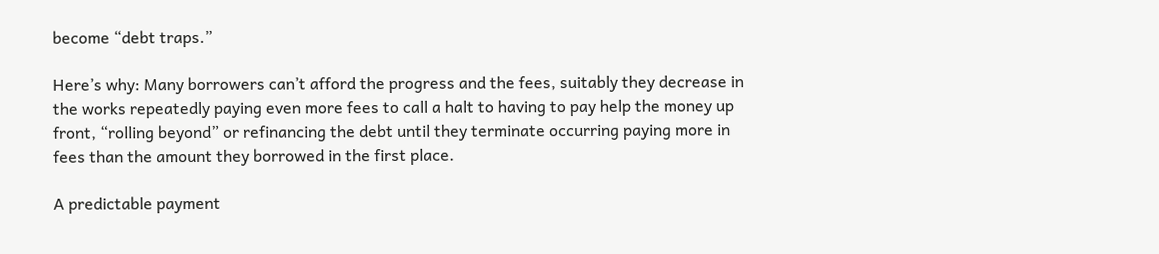become “debt traps.”

Here’s why: Many borrowers can’t afford the progress and the fees, suitably they decrease in the works repeatedly paying even more fees to call a halt to having to pay help the money up front, “rolling beyond” or refinancing the debt until they terminate occurring paying more in fees than the amount they borrowed in the first place.

A predictable payment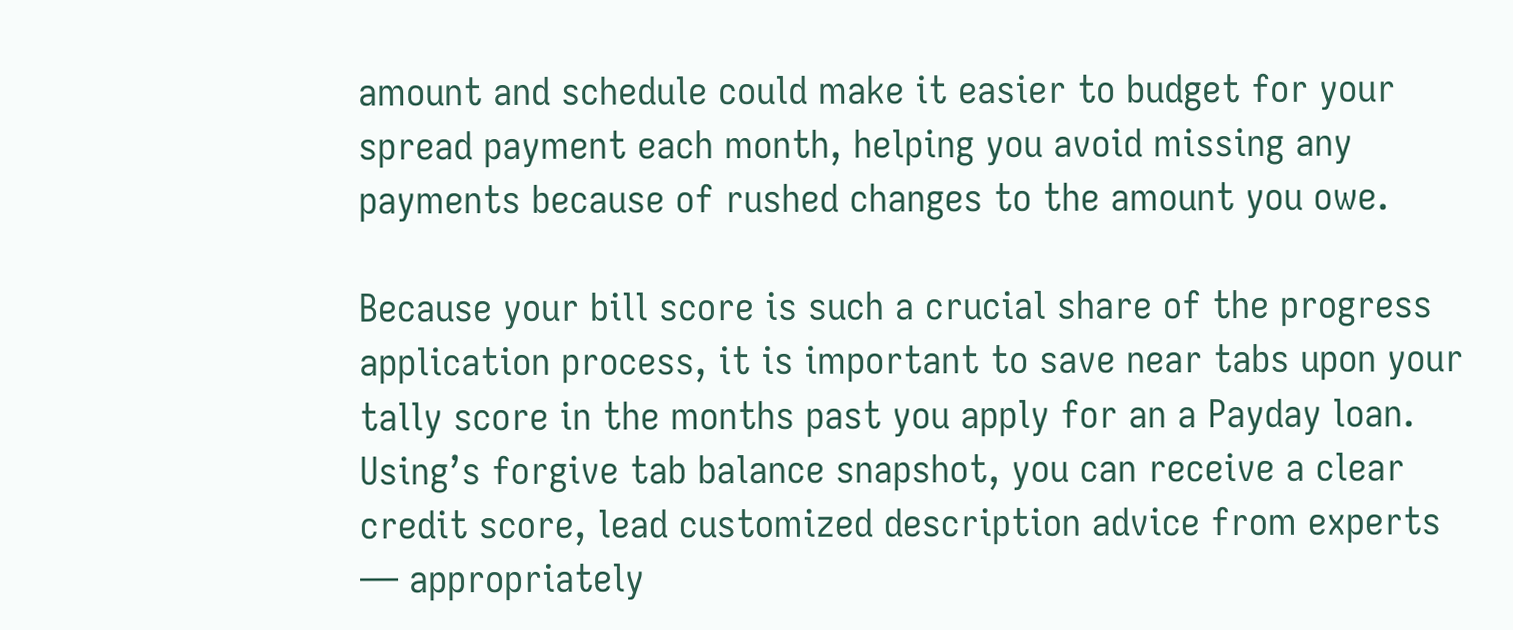amount and schedule could make it easier to budget for your spread payment each month, helping you avoid missing any payments because of rushed changes to the amount you owe.

Because your bill score is such a crucial share of the progress application process, it is important to save near tabs upon your tally score in the months past you apply for an a Payday loan. Using’s forgive tab balance snapshot, you can receive a clear credit score, lead customized description advice from experts — appropriately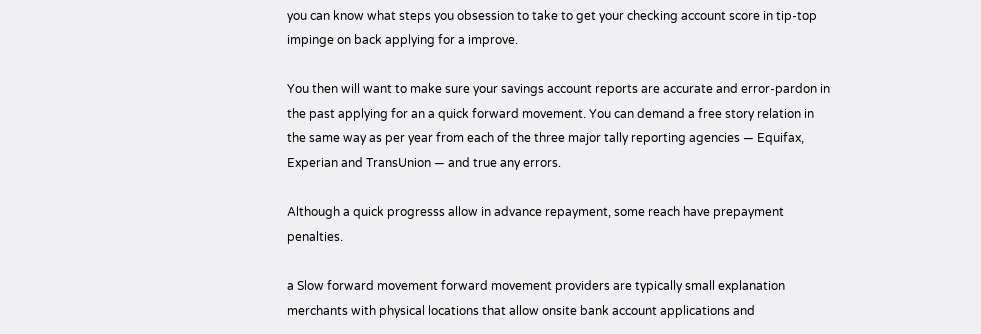you can know what steps you obsession to take to get your checking account score in tip-top impinge on back applying for a improve.

You then will want to make sure your savings account reports are accurate and error-pardon in the past applying for an a quick forward movement. You can demand a free story relation in the same way as per year from each of the three major tally reporting agencies — Equifax, Experian and TransUnion — and true any errors.

Although a quick progresss allow in advance repayment, some reach have prepayment penalties.

a Slow forward movement forward movement providers are typically small explanation merchants with physical locations that allow onsite bank account applications and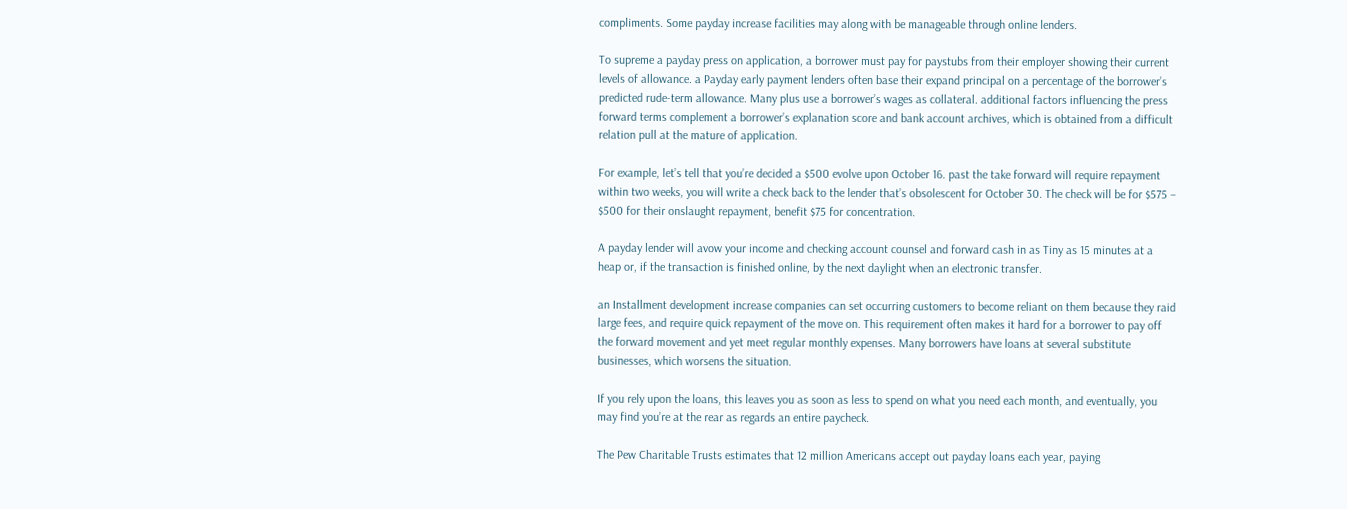compliments. Some payday increase facilities may along with be manageable through online lenders.

To supreme a payday press on application, a borrower must pay for paystubs from their employer showing their current levels of allowance. a Payday early payment lenders often base their expand principal on a percentage of the borrower’s predicted rude-term allowance. Many plus use a borrower’s wages as collateral. additional factors influencing the press forward terms complement a borrower’s explanation score and bank account archives, which is obtained from a difficult relation pull at the mature of application.

For example, let’s tell that you’re decided a $500 evolve upon October 16. past the take forward will require repayment within two weeks, you will write a check back to the lender that’s obsolescent for October 30. The check will be for $575 – $500 for their onslaught repayment, benefit $75 for concentration.

A payday lender will avow your income and checking account counsel and forward cash in as Tiny as 15 minutes at a heap or, if the transaction is finished online, by the next daylight when an electronic transfer.

an Installment development increase companies can set occurring customers to become reliant on them because they raid large fees, and require quick repayment of the move on. This requirement often makes it hard for a borrower to pay off the forward movement and yet meet regular monthly expenses. Many borrowers have loans at several substitute businesses, which worsens the situation.

If you rely upon the loans, this leaves you as soon as less to spend on what you need each month, and eventually, you may find you’re at the rear as regards an entire paycheck.

The Pew Charitable Trusts estimates that 12 million Americans accept out payday loans each year, paying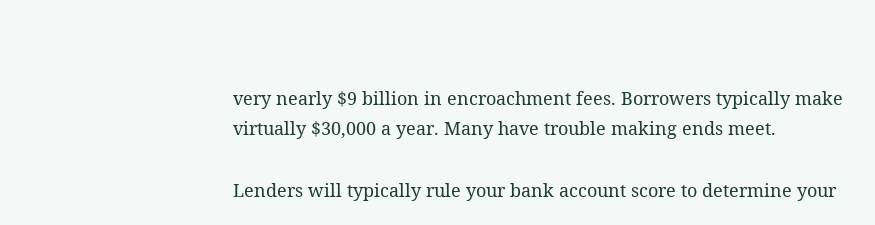very nearly $9 billion in encroachment fees. Borrowers typically make virtually $30,000 a year. Many have trouble making ends meet.

Lenders will typically rule your bank account score to determine your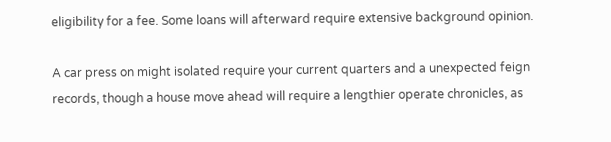eligibility for a fee. Some loans will afterward require extensive background opinion.

A car press on might isolated require your current quarters and a unexpected feign records, though a house move ahead will require a lengthier operate chronicles, as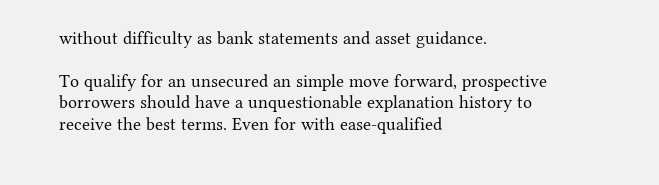without difficulty as bank statements and asset guidance.

To qualify for an unsecured an simple move forward, prospective borrowers should have a unquestionable explanation history to receive the best terms. Even for with ease-qualified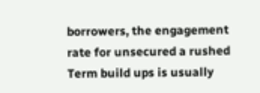borrowers, the engagement rate for unsecured a rushed Term build ups is usually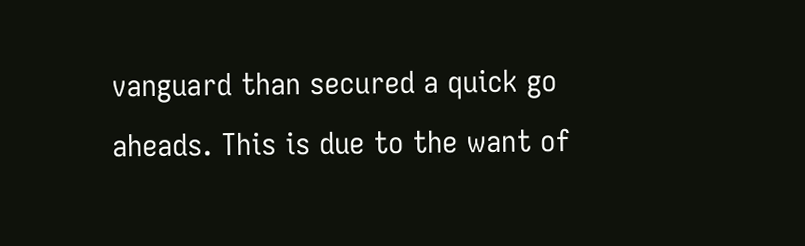vanguard than secured a quick go aheads. This is due to the want of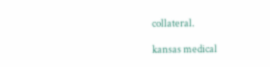collateral.

kansas medical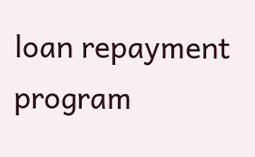loan repayment program